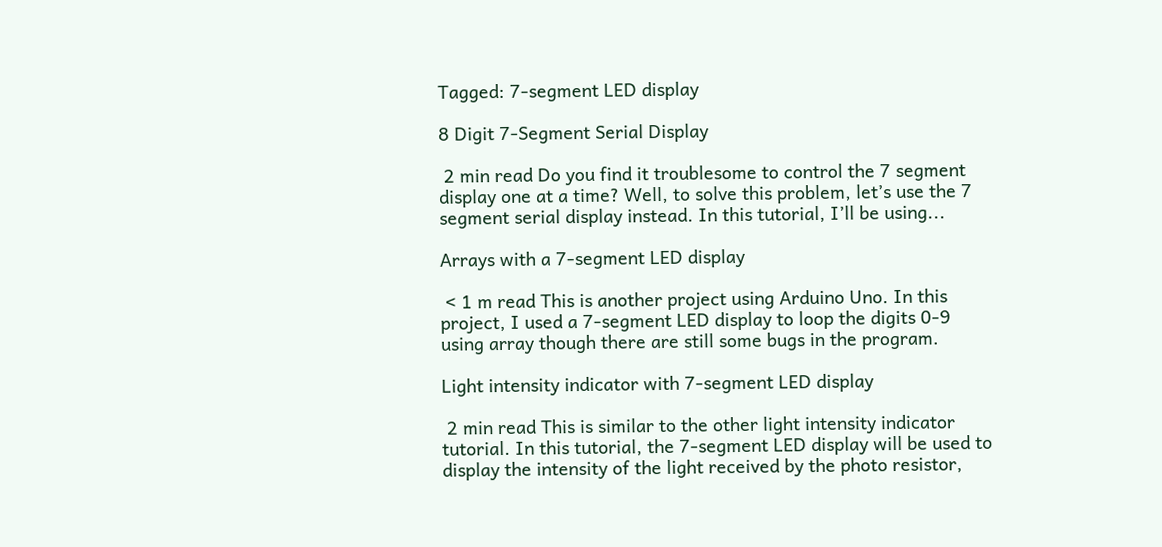Tagged: 7-segment LED display

8 Digit 7-Segment Serial Display

 2 min read Do you find it troublesome to control the 7 segment display one at a time? Well, to solve this problem, let’s use the 7 segment serial display instead. In this tutorial, I’ll be using...

Arrays with a 7-segment LED display

 < 1 m read This is another project using Arduino Uno. In this project, I used a 7-segment LED display to loop the digits 0-9 using array though there are still some bugs in the program.

Light intensity indicator with 7-segment LED display

 2 min read This is similar to the other light intensity indicator tutorial. In this tutorial, the 7-segment LED display will be used to display the intensity of the light received by the photo resistor,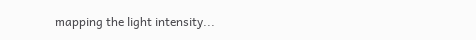mapping the light intensity...